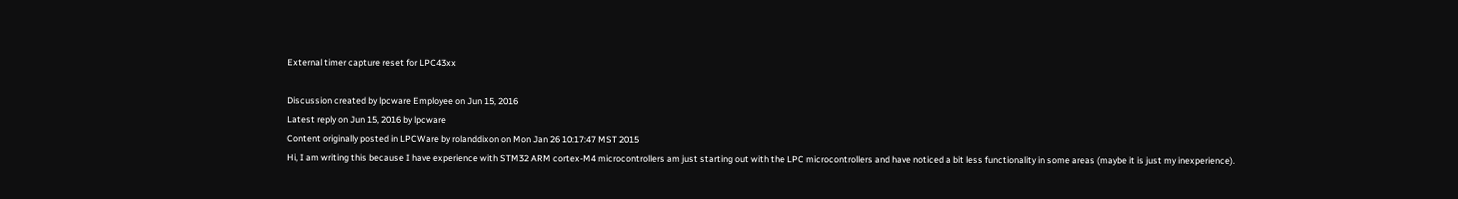External timer capture reset for LPC43xx

Discussion created by lpcware Employee on Jun 15, 2016
Latest reply on Jun 15, 2016 by lpcware
Content originally posted in LPCWare by rolanddixon on Mon Jan 26 10:17:47 MST 2015
Hi, I am writing this because I have experience with STM32 ARM cortex-M4 microcontrollers am just starting out with the LPC microcontrollers and have noticed a bit less functionality in some areas (maybe it is just my inexperience).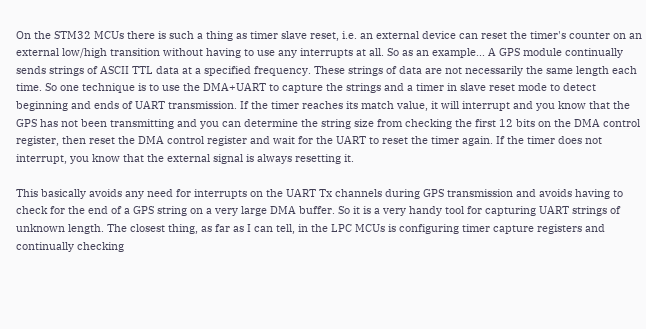On the STM32 MCUs there is such a thing as timer slave reset, i.e. an external device can reset the timer's counter on an external low/high transition without having to use any interrupts at all. So as an example... A GPS module continually sends strings of ASCII TTL data at a specified frequency. These strings of data are not necessarily the same length each time. So one technique is to use the DMA+UART to capture the strings and a timer in slave reset mode to detect beginning and ends of UART transmission. If the timer reaches its match value, it will interrupt and you know that the GPS has not been transmitting and you can determine the string size from checking the first 12 bits on the DMA control register, then reset the DMA control register and wait for the UART to reset the timer again. If the timer does not interrupt, you know that the external signal is always resetting it.

This basically avoids any need for interrupts on the UART Tx channels during GPS transmission and avoids having to check for the end of a GPS string on a very large DMA buffer. So it is a very handy tool for capturing UART strings of unknown length. The closest thing, as far as I can tell, in the LPC MCUs is configuring timer capture registers and continually checking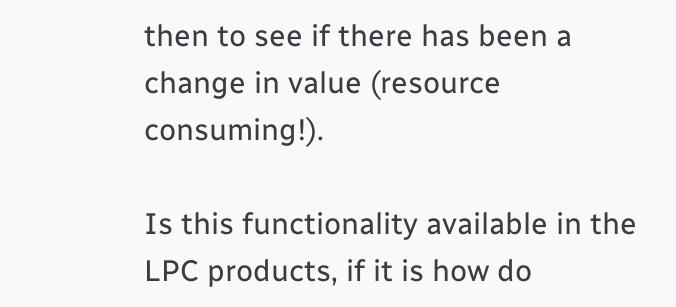then to see if there has been a change in value (resource consuming!).

Is this functionality available in the LPC products, if it is how do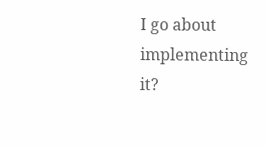I go about implementing it?